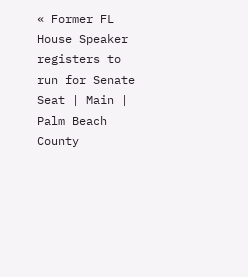« Former FL House Speaker registers to run for Senate Seat | Main | Palm Beach County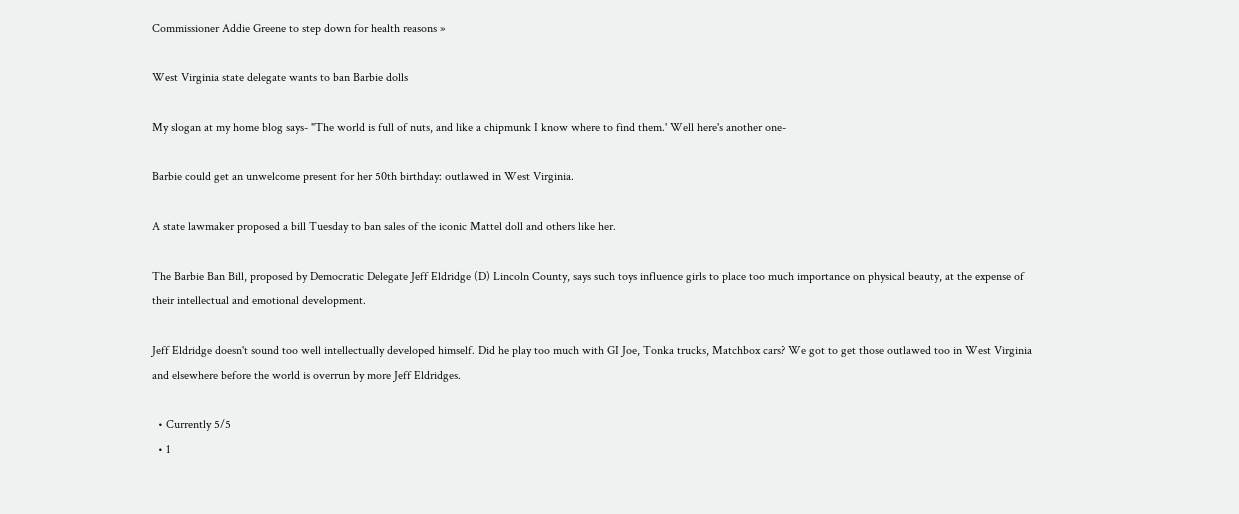Commissioner Addie Greene to step down for health reasons »

West Virginia state delegate wants to ban Barbie dolls

My slogan at my home blog says- "The world is full of nuts, and like a chipmunk I know where to find them.' Well here's another one-

Barbie could get an unwelcome present for her 50th birthday: outlawed in West Virginia.

A state lawmaker proposed a bill Tuesday to ban sales of the iconic Mattel doll and others like her.

The Barbie Ban Bill, proposed by Democratic Delegate Jeff Eldridge (D) Lincoln County, says such toys influence girls to place too much importance on physical beauty, at the expense of their intellectual and emotional development.

Jeff Eldridge doesn't sound too well intellectually developed himself. Did he play too much with GI Joe, Tonka trucks, Matchbox cars? We got to get those outlawed too in West Virginia and elsewhere before the world is overrun by more Jeff Eldridges.

  • Currently 5/5
  • 1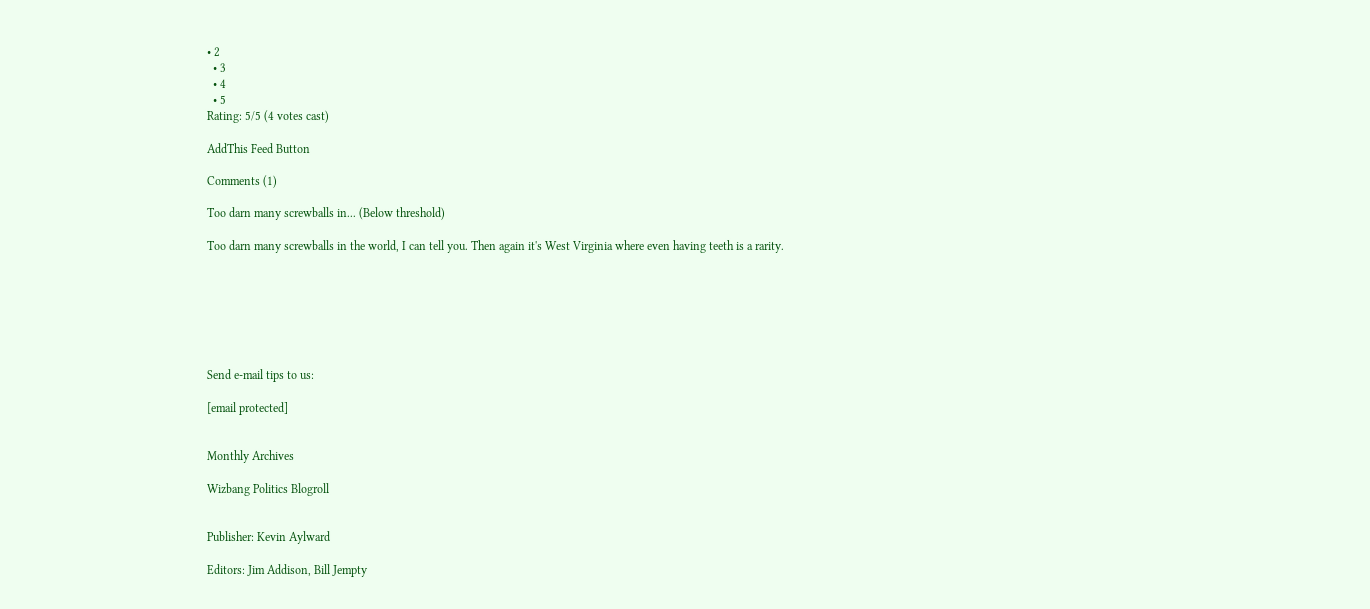• 2
  • 3
  • 4
  • 5
Rating: 5/5 (4 votes cast)

AddThis Feed Button

Comments (1)

Too darn many screwballs in... (Below threshold)

Too darn many screwballs in the world, I can tell you. Then again it's West Virginia where even having teeth is a rarity.







Send e-mail tips to us:

[email protected]


Monthly Archives

Wizbang Politics Blogroll


Publisher: Kevin Aylward

Editors: Jim Addison, Bill Jempty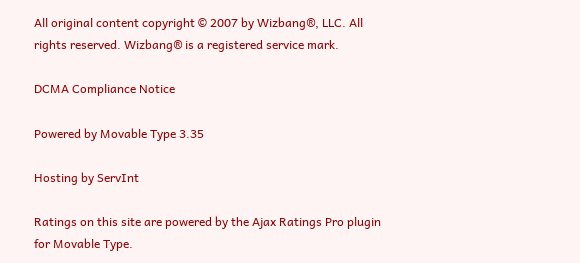All original content copyright © 2007 by Wizbang®, LLC. All rights reserved. Wizbang® is a registered service mark.

DCMA Compliance Notice

Powered by Movable Type 3.35

Hosting by ServInt

Ratings on this site are powered by the Ajax Ratings Pro plugin for Movable Type.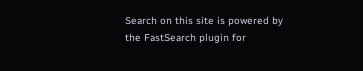Search on this site is powered by the FastSearch plugin for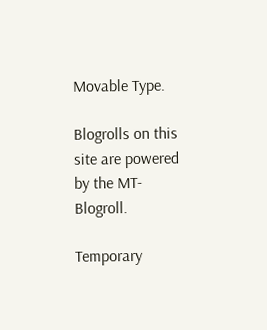Movable Type.

Blogrolls on this site are powered by the MT-Blogroll.

Temporary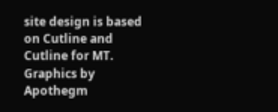site design is based on Cutline and Cutline for MT. Graphics by Apothegm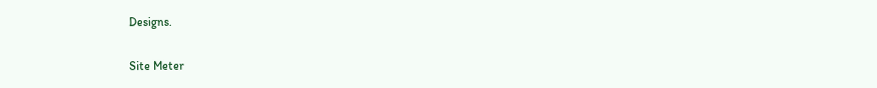Designs.

Site Meter